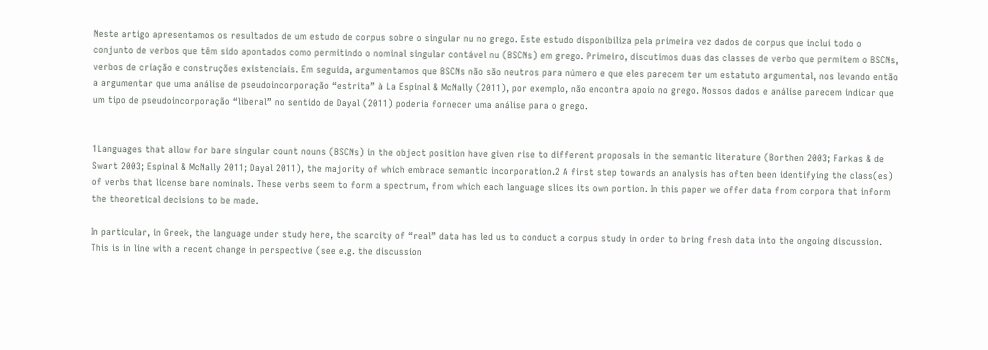Neste artigo apresentamos os resultados de um estudo de corpus sobre o singular nu no grego. Este estudo disponibiliza pela primeira vez dados de corpus que inclui todo o conjunto de verbos que têm sido apontados como permitindo o nominal singular contável nu (BSCNs) em grego. Primeiro, discutimos duas das classes de verbo que permitem o BSCNs, verbos de criação e construções existenciais. Em seguida, argumentamos que BSCNs não são neutros para número e que eles parecem ter um estatuto argumental, nos levando então a argumentar que uma análise de pseudoincorporação “estrita” à La Espinal & McNally (2011), por exemplo, não encontra apoio no grego. Nossos dados e análise parecem indicar que um tipo de pseudoincorporação “liberal” no sentido de Dayal (2011) poderia fornecer uma análise para o grego.


1Languages that allow for bare singular count nouns (BSCNs) in the object position have given rise to different proposals in the semantic literature (Borthen 2003; Farkas & de Swart 2003; Espinal & McNally 2011; Dayal 2011), the majority of which embrace semantic incorporation.2 A first step towards an analysis has often been identifying the class(es) of verbs that license bare nominals. These verbs seem to form a spectrum, from which each language slices its own portion. In this paper we offer data from corpora that inform the theoretical decisions to be made.

In particular, in Greek, the language under study here, the scarcity of “real” data has led us to conduct a corpus study in order to bring fresh data into the ongoing discussion. This is in line with a recent change in perspective (see e.g. the discussion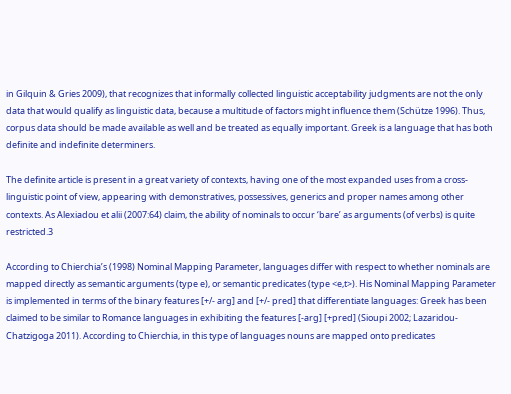in Gilquin & Gries 2009), that recognizes that informally collected linguistic acceptability judgments are not the only data that would qualify as linguistic data, because a multitude of factors might influence them (Schütze 1996). Thus, corpus data should be made available as well and be treated as equally important. Greek is a language that has both definite and indefinite determiners.

The definite article is present in a great variety of contexts, having one of the most expanded uses from a cross-linguistic point of view, appearing with demonstratives, possessives, generics and proper names among other contexts. As Alexiadou et alii (2007:64) claim, the ability of nominals to occur ‘bare’ as arguments (of verbs) is quite restricted.3

According to Chierchia’s (1998) Nominal Mapping Parameter, languages differ with respect to whether nominals are mapped directly as semantic arguments (type e), or semantic predicates (type <e,t>). His Nominal Mapping Parameter is implemented in terms of the binary features [+/- arg] and [+/- pred] that differentiate languages: Greek has been claimed to be similar to Romance languages in exhibiting the features [-arg] [+pred] (Sioupi 2002; Lazaridou-Chatzigoga 2011). According to Chierchia, in this type of languages nouns are mapped onto predicates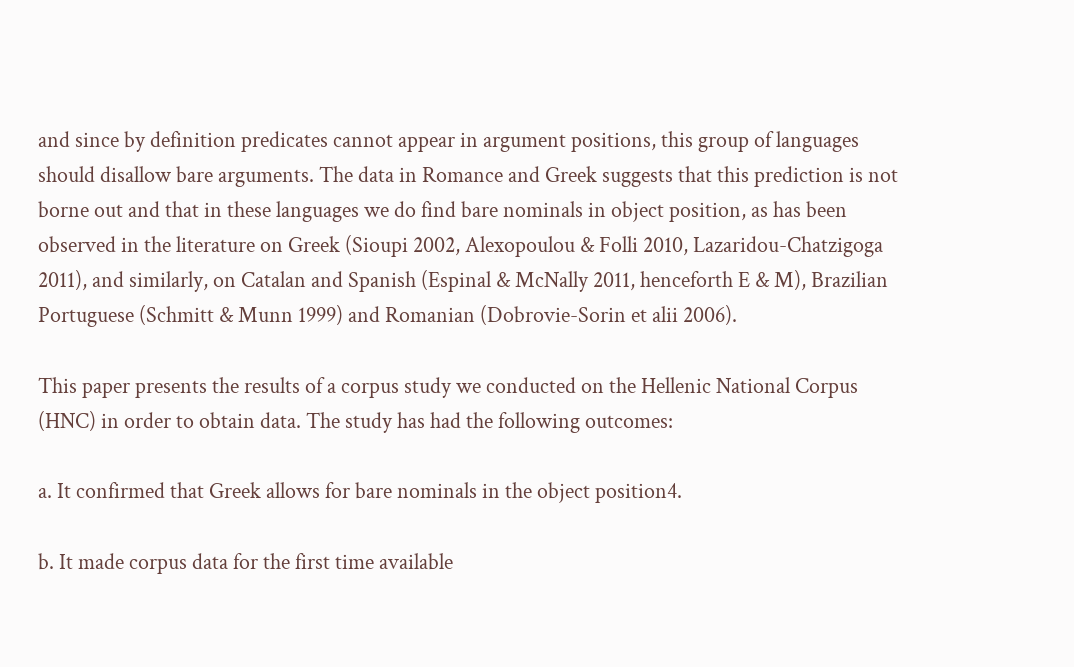and since by definition predicates cannot appear in argument positions, this group of languages should disallow bare arguments. The data in Romance and Greek suggests that this prediction is not borne out and that in these languages we do find bare nominals in object position, as has been observed in the literature on Greek (Sioupi 2002, Alexopoulou & Folli 2010, Lazaridou-Chatzigoga 2011), and similarly, on Catalan and Spanish (Espinal & McNally 2011, henceforth E & M), Brazilian Portuguese (Schmitt & Munn 1999) and Romanian (Dobrovie-Sorin et alii 2006).

This paper presents the results of a corpus study we conducted on the Hellenic National Corpus (HNC) in order to obtain data. The study has had the following outcomes:

a. It confirmed that Greek allows for bare nominals in the object position4.

b. It made corpus data for the first time available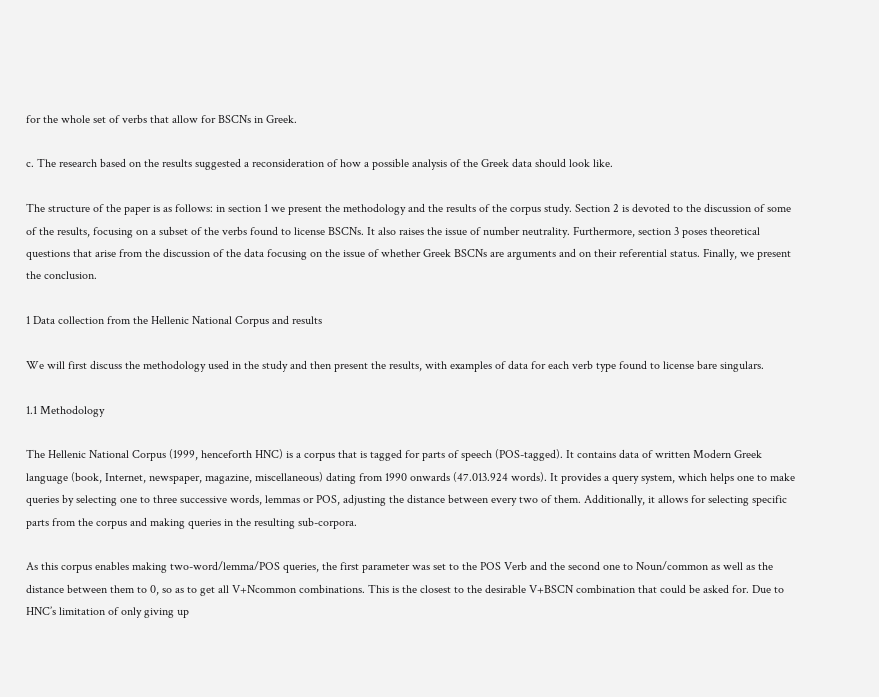for the whole set of verbs that allow for BSCNs in Greek.

c. The research based on the results suggested a reconsideration of how a possible analysis of the Greek data should look like.

The structure of the paper is as follows: in section 1 we present the methodology and the results of the corpus study. Section 2 is devoted to the discussion of some of the results, focusing on a subset of the verbs found to license BSCNs. It also raises the issue of number neutrality. Furthermore, section 3 poses theoretical questions that arise from the discussion of the data focusing on the issue of whether Greek BSCNs are arguments and on their referential status. Finally, we present the conclusion.

1 Data collection from the Hellenic National Corpus and results

We will first discuss the methodology used in the study and then present the results, with examples of data for each verb type found to license bare singulars.

1.1 Methodology

The Hellenic National Corpus (1999, henceforth HNC) is a corpus that is tagged for parts of speech (POS-tagged). It contains data of written Modern Greek language (book, Internet, newspaper, magazine, miscellaneous) dating from 1990 onwards (47.013.924 words). It provides a query system, which helps one to make queries by selecting one to three successive words, lemmas or POS, adjusting the distance between every two of them. Additionally, it allows for selecting specific parts from the corpus and making queries in the resulting sub-corpora.

As this corpus enables making two-word/lemma/POS queries, the first parameter was set to the POS Verb and the second one to Noun/common as well as the distance between them to 0, so as to get all V+Ncommon combinations. This is the closest to the desirable V+BSCN combination that could be asked for. Due to HNC’s limitation of only giving up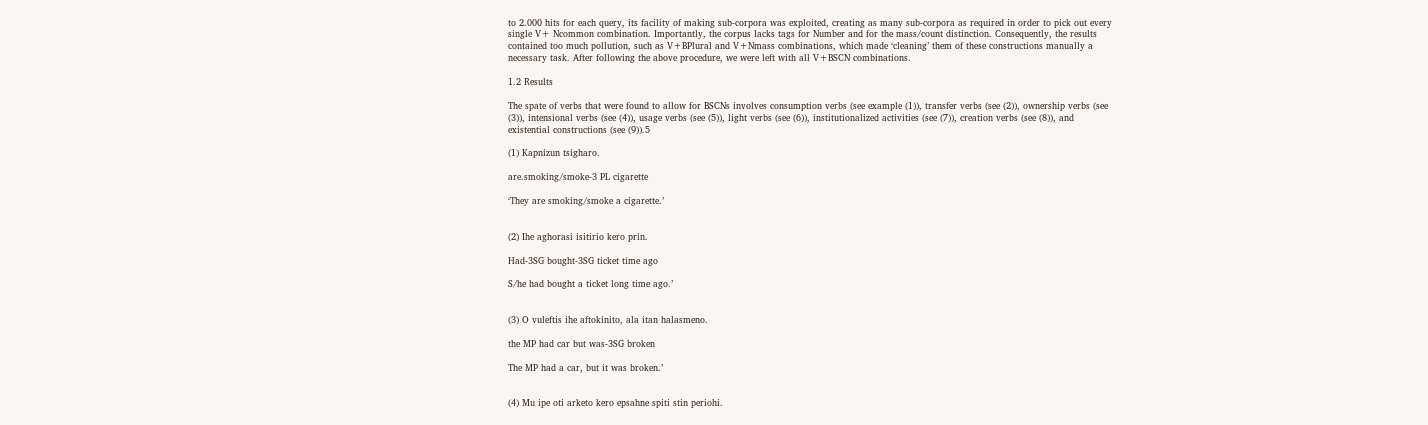to 2.000 hits for each query, its facility of making sub-corpora was exploited, creating as many sub-corpora as required in order to pick out every single V+ Ncommon combination. Importantly, the corpus lacks tags for Number and for the mass/count distinction. Consequently, the results contained too much pollution, such as V+BPlural and V+Nmass combinations, which made ‘cleaning’ them of these constructions manually a necessary task. After following the above procedure, we were left with all V+BSCN combinations.

1.2 Results

The spate of verbs that were found to allow for BSCNs involves consumption verbs (see example (1)), transfer verbs (see (2)), ownership verbs (see (3)), intensional verbs (see (4)), usage verbs (see (5)), light verbs (see (6)), institutionalized activities (see (7)), creation verbs (see (8)), and existential constructions (see (9)).5

(1) Kapnizun tsigharo.

are.smoking/smoke-3 PL cigarette

‘They are smoking/smoke a cigarette.’


(2) Ihe aghorasi isitirio kero prin.

Had-3SG bought-3SG ticket time ago

S/he had bought a ticket long time ago.’


(3) O vuleftis ihe aftokinito, ala itan halasmeno.

the MP had car but was-3SG broken

The MP had a car, but it was broken.’


(4) Mu ipe oti arketo kero epsahne spiti stin periohi.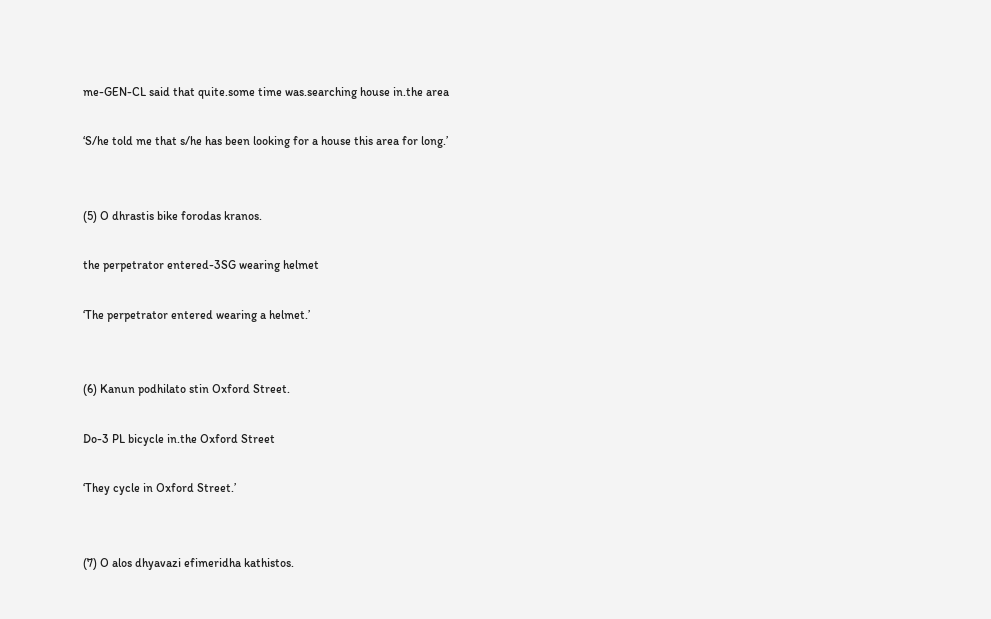me-GEN-CL said that quite.some time was.searching house in.the area

‘S/he told me that s/he has been looking for a house this area for long.’


(5) O dhrastis bike forodas kranos.

the perpetrator entered-3SG wearing helmet

‘The perpetrator entered wearing a helmet.’


(6) Kanun podhilato stin Oxford Street.

Do-3 PL bicycle in.the Oxford Street

‘They cycle in Oxford Street.’


(7) O alos dhyavazi efimeridha kathistos.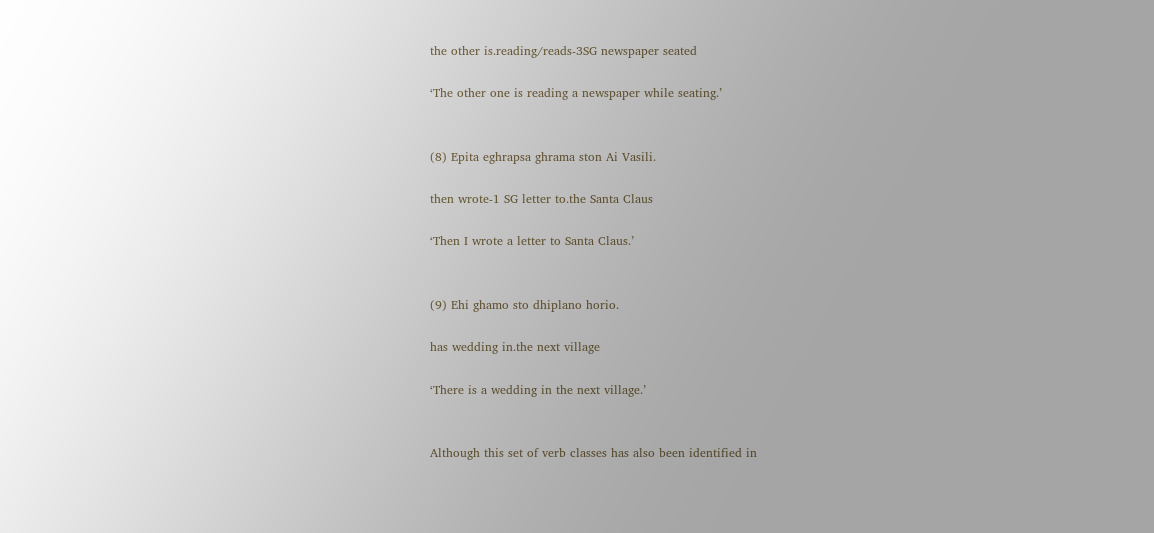the other is.reading/reads-3SG newspaper seated

‘The other one is reading a newspaper while seating.’


(8) Epita eghrapsa ghrama ston Ai Vasili.

then wrote-1 SG letter to.the Santa Claus

‘Then I wrote a letter to Santa Claus.’


(9) Ehi ghamo sto dhiplano horio.

has wedding in.the next village

‘There is a wedding in the next village.’


Although this set of verb classes has also been identified in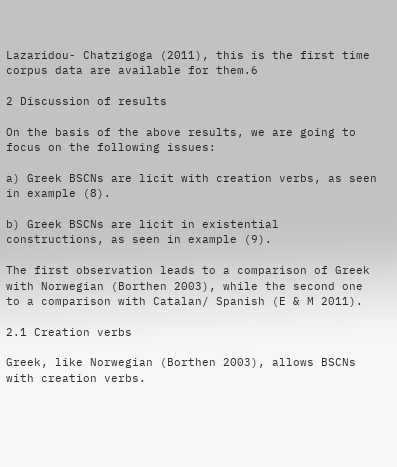Lazaridou- Chatzigoga (2011), this is the first time corpus data are available for them.6

2 Discussion of results

On the basis of the above results, we are going to focus on the following issues:

a) Greek BSCNs are licit with creation verbs, as seen in example (8).

b) Greek BSCNs are licit in existential constructions, as seen in example (9).

The first observation leads to a comparison of Greek with Norwegian (Borthen 2003), while the second one to a comparison with Catalan/ Spanish (E & M 2011).

2.1 Creation verbs

Greek, like Norwegian (Borthen 2003), allows BSCNs with creation verbs.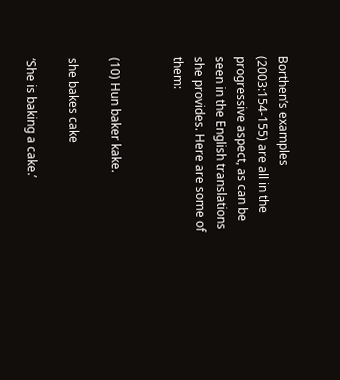Borthen’s examples (2003:154-155) are all in the progressive aspect, as can be seen in the English translations she provides. Here are some of them:


(10) Hun baker kake.

she bakes cake

‘She is baking a cake.’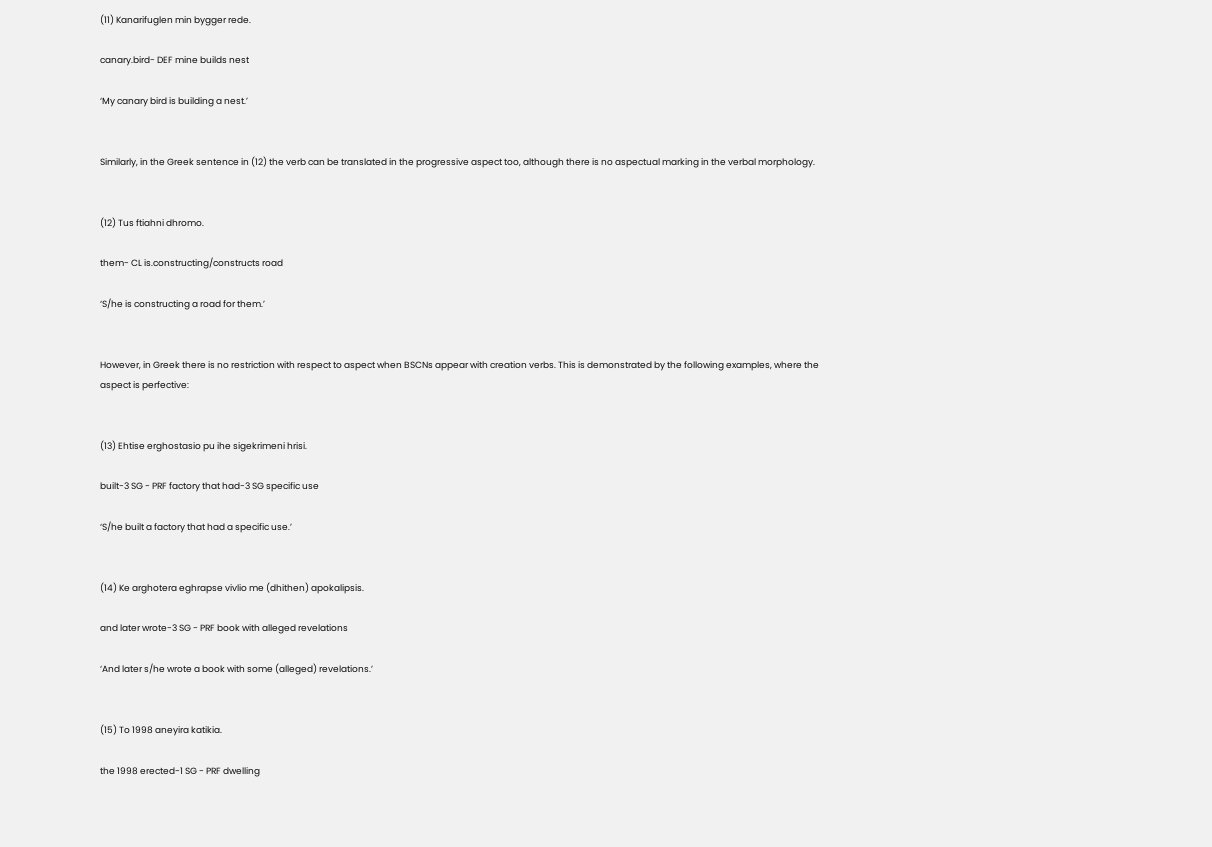(11) Kanarifuglen min bygger rede.

canary.bird- DEF mine builds nest

‘My canary bird is building a nest.’


Similarly, in the Greek sentence in (12) the verb can be translated in the progressive aspect too, although there is no aspectual marking in the verbal morphology.


(12) Tus ftiahni dhromo.

them- CL is.constructing/constructs road

‘S/he is constructing a road for them.’


However, in Greek there is no restriction with respect to aspect when BSCNs appear with creation verbs. This is demonstrated by the following examples, where the aspect is perfective:


(13) Ehtise erghostasio pu ihe sigekrimeni hrisi.

built-3 SG - PRF factory that had-3 SG specific use

‘S/he built a factory that had a specific use.’


(14) Ke arghotera eghrapse vivlio me (dhithen) apokalipsis.

and later wrote-3 SG - PRF book with alleged revelations

‘And later s/he wrote a book with some (alleged) revelations.’


(15) To 1998 aneyira katikia.

the 1998 erected-1 SG - PRF dwelling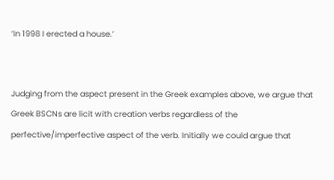‘In 1998 I erected a house.’


Judging from the aspect present in the Greek examples above, we argue that Greek BSCNs are licit with creation verbs regardless of the perfective/imperfective aspect of the verb. Initially we could argue that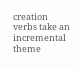creation verbs take an incremental theme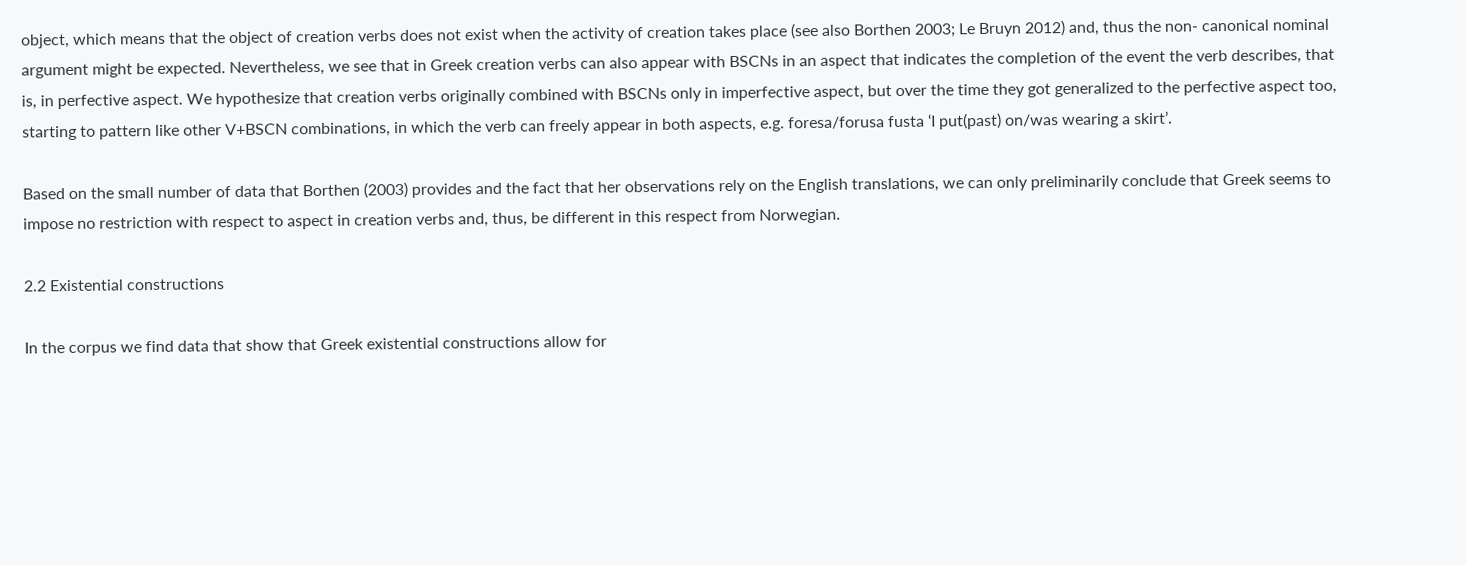object, which means that the object of creation verbs does not exist when the activity of creation takes place (see also Borthen 2003; Le Bruyn 2012) and, thus the non- canonical nominal argument might be expected. Nevertheless, we see that in Greek creation verbs can also appear with BSCNs in an aspect that indicates the completion of the event the verb describes, that is, in perfective aspect. We hypothesize that creation verbs originally combined with BSCNs only in imperfective aspect, but over the time they got generalized to the perfective aspect too, starting to pattern like other V+BSCN combinations, in which the verb can freely appear in both aspects, e.g. foresa/forusa fusta ‘I put(past) on/was wearing a skirt’.

Based on the small number of data that Borthen (2003) provides and the fact that her observations rely on the English translations, we can only preliminarily conclude that Greek seems to impose no restriction with respect to aspect in creation verbs and, thus, be different in this respect from Norwegian.

2.2 Existential constructions

In the corpus we find data that show that Greek existential constructions allow for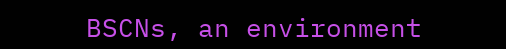BSCNs, an environment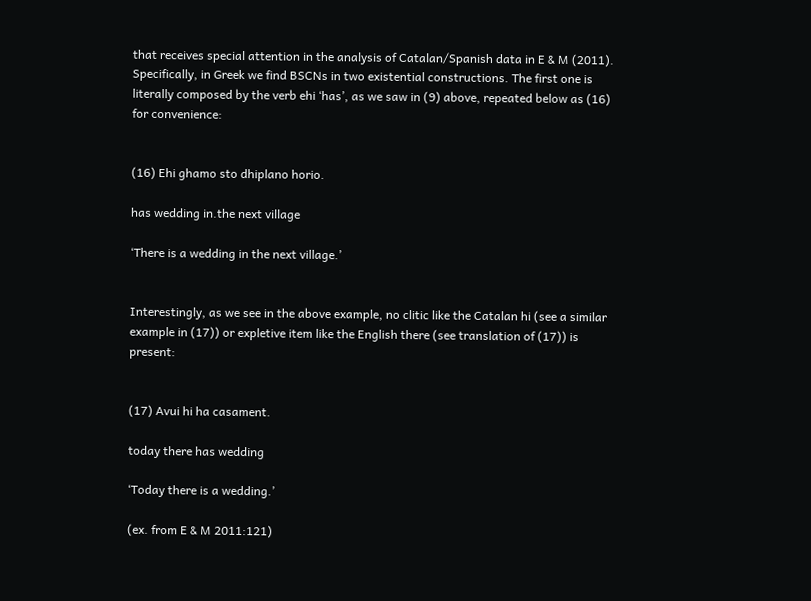that receives special attention in the analysis of Catalan/Spanish data in E & M (2011). Specifically, in Greek we find BSCNs in two existential constructions. The first one is literally composed by the verb ehi ‘has’, as we saw in (9) above, repeated below as (16) for convenience:


(16) Ehi ghamo sto dhiplano horio.

has wedding in.the next village

‘There is a wedding in the next village.’


Interestingly, as we see in the above example, no clitic like the Catalan hi (see a similar example in (17)) or expletive item like the English there (see translation of (17)) is present:


(17) Avui hi ha casament.

today there has wedding

‘Today there is a wedding.’

(ex. from E & M 2011:121)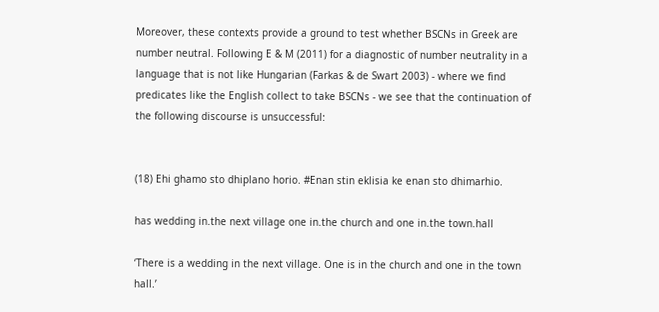Moreover, these contexts provide a ground to test whether BSCNs in Greek are number neutral. Following E & M (2011) for a diagnostic of number neutrality in a language that is not like Hungarian (Farkas & de Swart 2003) - where we find predicates like the English collect to take BSCNs - we see that the continuation of the following discourse is unsuccessful:


(18) Ehi ghamo sto dhiplano horio. #Enan stin eklisia ke enan sto dhimarhio.

has wedding in.the next village one in.the church and one in.the town.hall

‘There is a wedding in the next village. One is in the church and one in the town hall.’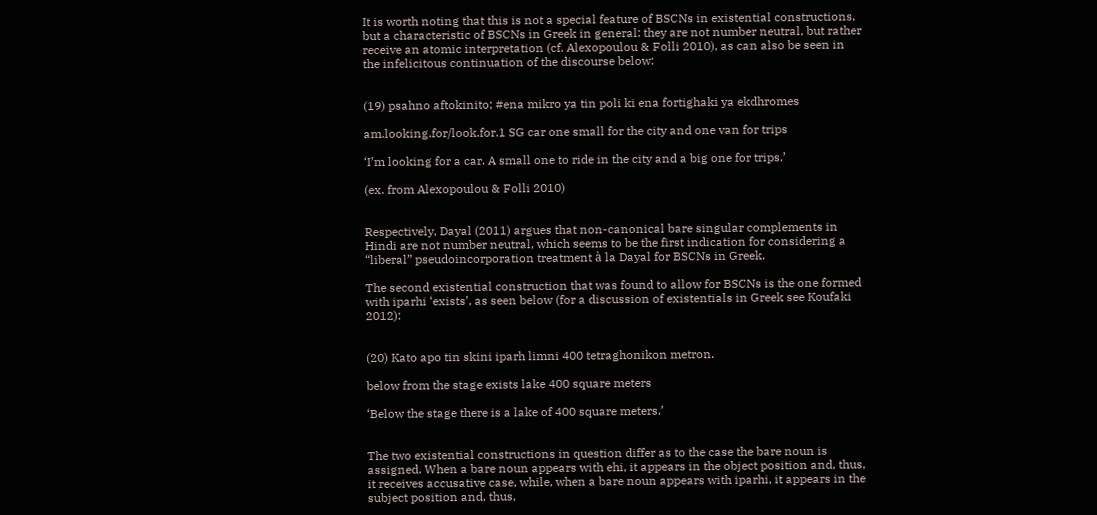It is worth noting that this is not a special feature of BSCNs in existential constructions, but a characteristic of BSCNs in Greek in general: they are not number neutral, but rather receive an atomic interpretation (cf. Alexopoulou & Folli 2010), as can also be seen in the infelicitous continuation of the discourse below:


(19) psahno aftokinito; #ena mikro ya tin poli ki ena fortighaki ya ekdhromes

am.looking.for/look.for.1 SG car one small for the city and one van for trips

‘I’m looking for a car. A small one to ride in the city and a big one for trips.’

(ex. from Alexopoulou & Folli 2010)


Respectively, Dayal (2011) argues that non-canonical bare singular complements in Hindi are not number neutral, which seems to be the first indication for considering a “liberal” pseudoincorporation treatment à la Dayal for BSCNs in Greek.

The second existential construction that was found to allow for BSCNs is the one formed with iparhi ‘exists’, as seen below (for a discussion of existentials in Greek see Koufaki 2012):


(20) Kato apo tin skini iparh limni 400 tetraghonikon metron.

below from the stage exists lake 400 square meters

‘Below the stage there is a lake of 400 square meters.’


The two existential constructions in question differ as to the case the bare noun is assigned. When a bare noun appears with ehi, it appears in the object position and, thus, it receives accusative case, while, when a bare noun appears with iparhi, it appears in the subject position and, thus,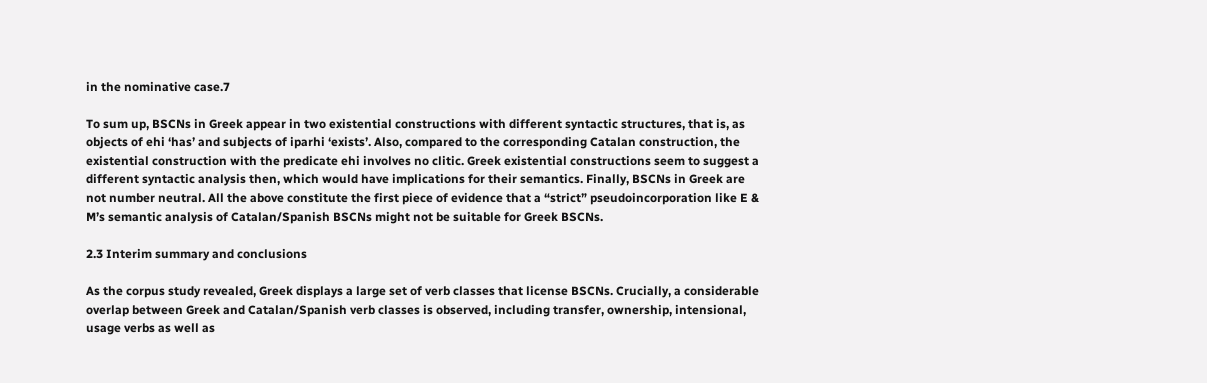in the nominative case.7

To sum up, BSCNs in Greek appear in two existential constructions with different syntactic structures, that is, as objects of ehi ‘has’ and subjects of iparhi ‘exists’. Also, compared to the corresponding Catalan construction, the existential construction with the predicate ehi involves no clitic. Greek existential constructions seem to suggest a different syntactic analysis then, which would have implications for their semantics. Finally, BSCNs in Greek are not number neutral. All the above constitute the first piece of evidence that a “strict” pseudoincorporation like E & M’s semantic analysis of Catalan/Spanish BSCNs might not be suitable for Greek BSCNs.

2.3 Interim summary and conclusions

As the corpus study revealed, Greek displays a large set of verb classes that license BSCNs. Crucially, a considerable overlap between Greek and Catalan/Spanish verb classes is observed, including transfer, ownership, intensional, usage verbs as well as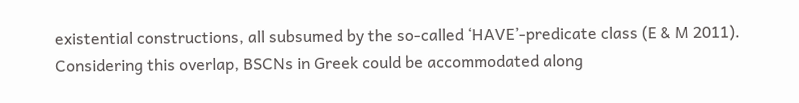existential constructions, all subsumed by the so-called ‘HAVE’-predicate class (E & M 2011). Considering this overlap, BSCNs in Greek could be accommodated along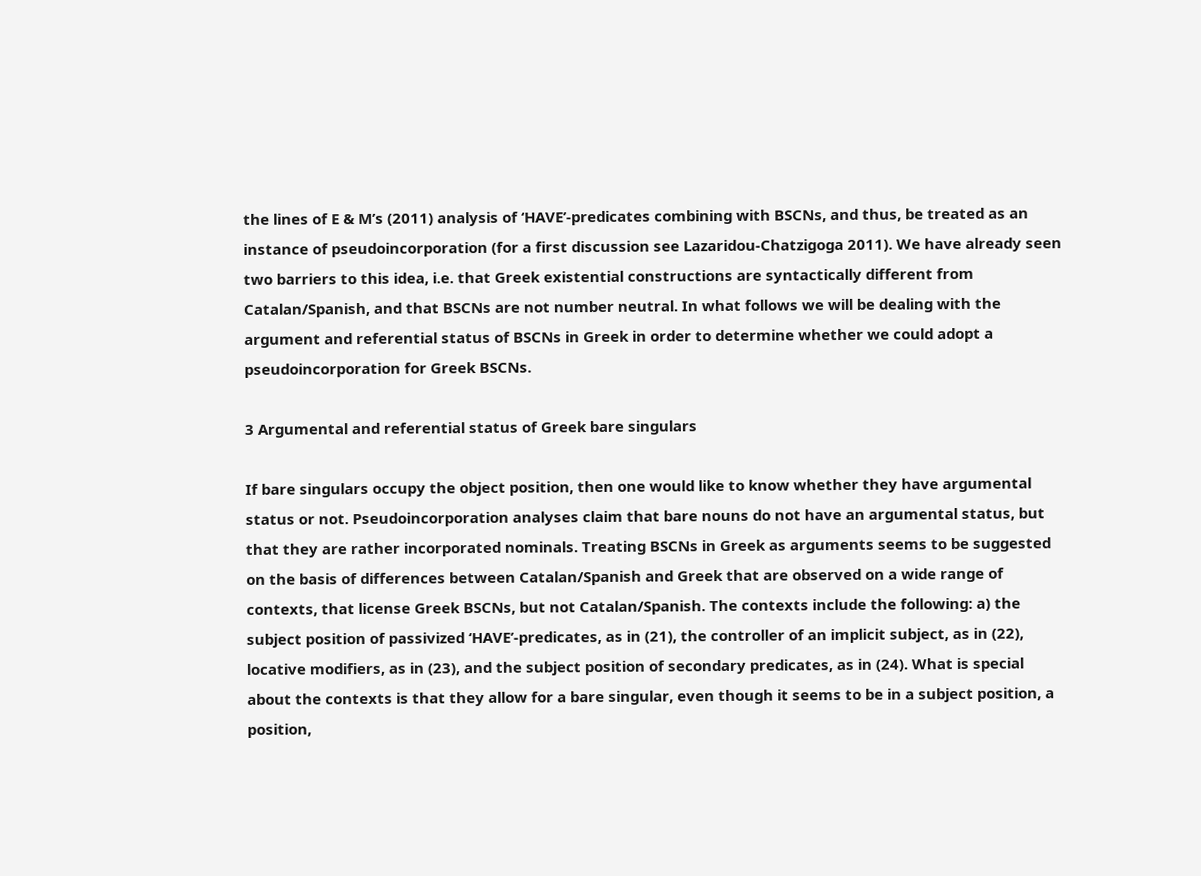the lines of E & M’s (2011) analysis of ‘HAVE’-predicates combining with BSCNs, and thus, be treated as an instance of pseudoincorporation (for a first discussion see Lazaridou-Chatzigoga 2011). We have already seen two barriers to this idea, i.e. that Greek existential constructions are syntactically different from Catalan/Spanish, and that BSCNs are not number neutral. In what follows we will be dealing with the argument and referential status of BSCNs in Greek in order to determine whether we could adopt a pseudoincorporation for Greek BSCNs.

3 Argumental and referential status of Greek bare singulars

If bare singulars occupy the object position, then one would like to know whether they have argumental status or not. Pseudoincorporation analyses claim that bare nouns do not have an argumental status, but that they are rather incorporated nominals. Treating BSCNs in Greek as arguments seems to be suggested on the basis of differences between Catalan/Spanish and Greek that are observed on a wide range of contexts, that license Greek BSCNs, but not Catalan/Spanish. The contexts include the following: a) the subject position of passivized ‘HAVE’-predicates, as in (21), the controller of an implicit subject, as in (22), locative modifiers, as in (23), and the subject position of secondary predicates, as in (24). What is special about the contexts is that they allow for a bare singular, even though it seems to be in a subject position, a position,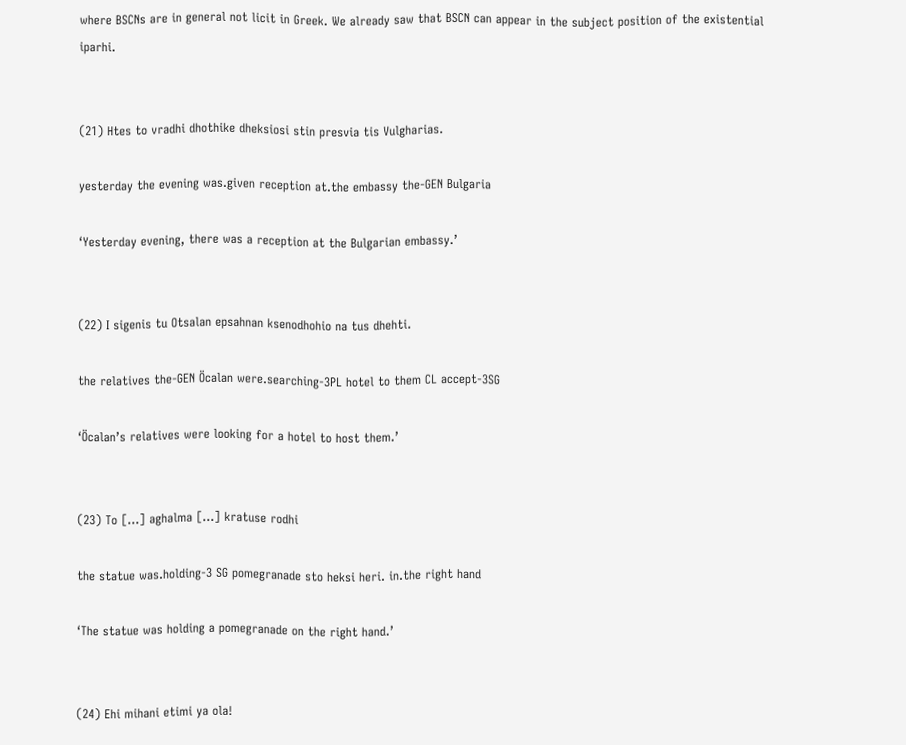where BSCNs are in general not licit in Greek. We already saw that BSCN can appear in the subject position of the existential iparhi.


(21) Htes to vradhi dhothike dheksiosi stin presvia tis Vulgharias.

yesterday the evening was.given reception at.the embassy the-GEN Bulgaria

‘Yesterday evening, there was a reception at the Bulgarian embassy.’


(22) I sigenis tu Otsalan epsahnan ksenodhohio na tus dhehti.

the relatives the-GEN Öcalan were.searching-3PL hotel to them CL accept-3SG

‘Öcalan’s relatives were looking for a hotel to host them.’


(23) To […] aghalma […] kratuse rodhi

the statue was.holding-3 SG pomegranade sto heksi heri. in.the right hand

‘The statue was holding a pomegranade on the right hand.’


(24) Ehi mihani etimi ya ola!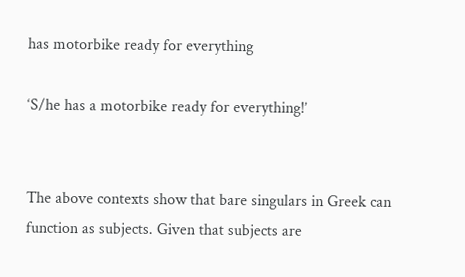has motorbike ready for everything

‘S/he has a motorbike ready for everything!’


The above contexts show that bare singulars in Greek can function as subjects. Given that subjects are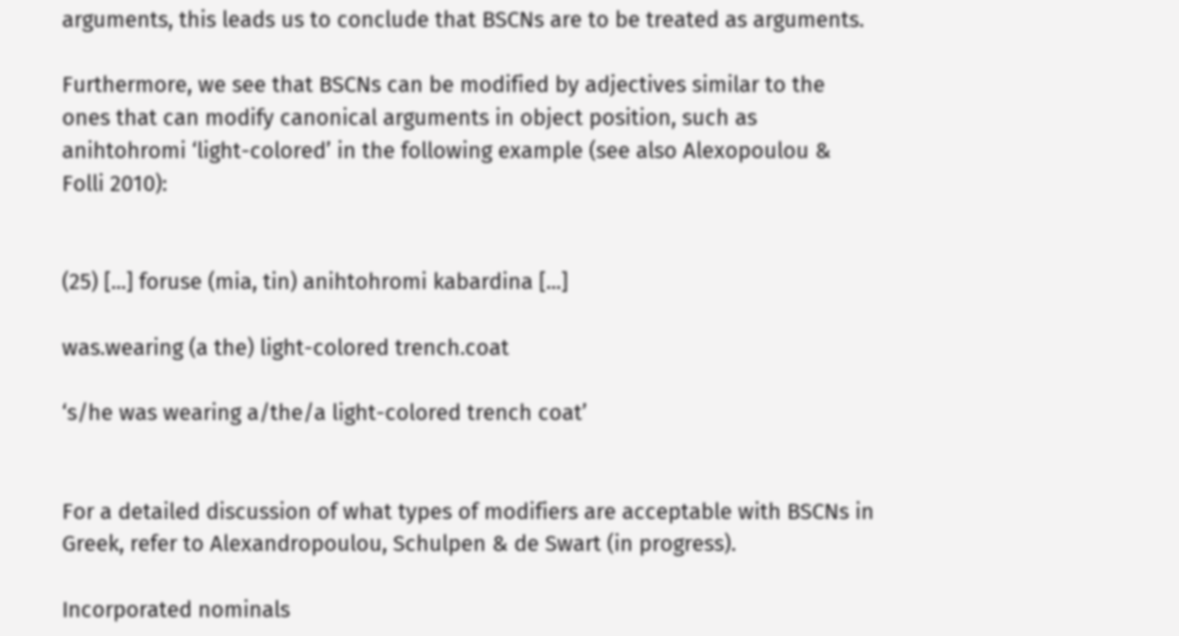arguments, this leads us to conclude that BSCNs are to be treated as arguments.

Furthermore, we see that BSCNs can be modified by adjectives similar to the ones that can modify canonical arguments in object position, such as anihtohromi ‘light-colored’ in the following example (see also Alexopoulou & Folli 2010):


(25) [...] foruse (mia, tin) anihtohromi kabardina [...]

was.wearing (a the) light-colored trench.coat

‘s/he was wearing a/the/a light-colored trench coat’


For a detailed discussion of what types of modifiers are acceptable with BSCNs in Greek, refer to Alexandropoulou, Schulpen & de Swart (in progress).

Incorporated nominals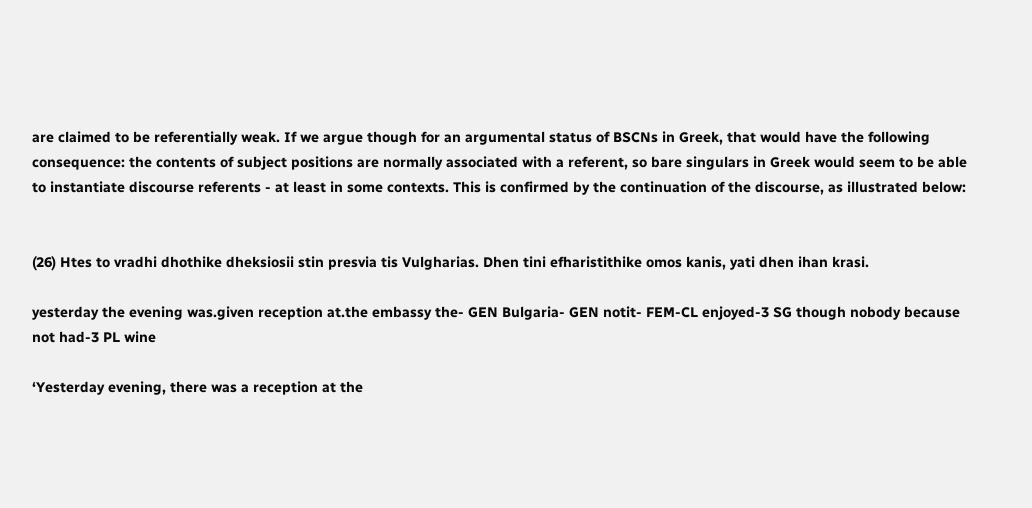are claimed to be referentially weak. If we argue though for an argumental status of BSCNs in Greek, that would have the following consequence: the contents of subject positions are normally associated with a referent, so bare singulars in Greek would seem to be able to instantiate discourse referents - at least in some contexts. This is confirmed by the continuation of the discourse, as illustrated below:


(26) Htes to vradhi dhothike dheksiosii stin presvia tis Vulgharias. Dhen tini efharistithike omos kanis, yati dhen ihan krasi.

yesterday the evening was.given reception at.the embassy the- GEN Bulgaria- GEN notit- FEM-CL enjoyed-3 SG though nobody because not had-3 PL wine

‘Yesterday evening, there was a reception at the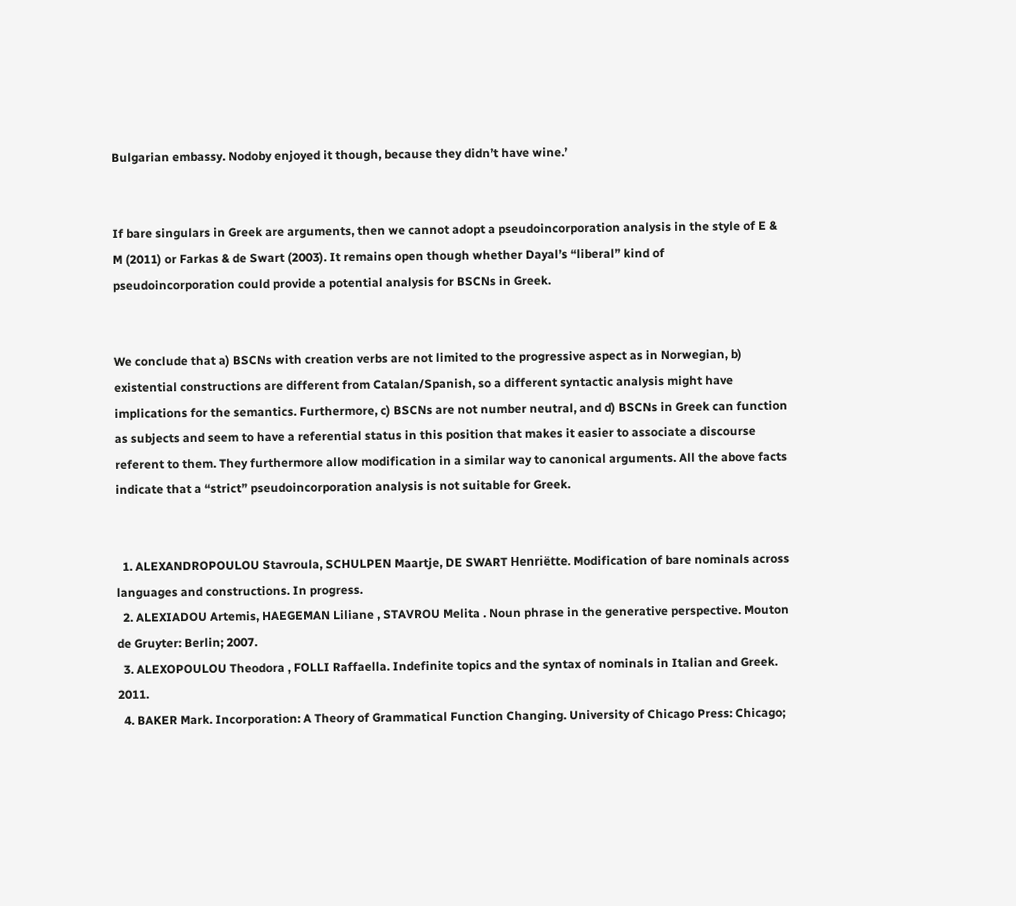Bulgarian embassy. Nodoby enjoyed it though, because they didn’t have wine.’


If bare singulars in Greek are arguments, then we cannot adopt a pseudoincorporation analysis in the style of E & M (2011) or Farkas & de Swart (2003). It remains open though whether Dayal’s “liberal” kind of pseudoincorporation could provide a potential analysis for BSCNs in Greek.


We conclude that a) BSCNs with creation verbs are not limited to the progressive aspect as in Norwegian, b) existential constructions are different from Catalan/Spanish, so a different syntactic analysis might have implications for the semantics. Furthermore, c) BSCNs are not number neutral, and d) BSCNs in Greek can function as subjects and seem to have a referential status in this position that makes it easier to associate a discourse referent to them. They furthermore allow modification in a similar way to canonical arguments. All the above facts indicate that a “strict” pseudoincorporation analysis is not suitable for Greek.


  1. ALEXANDROPOULOU Stavroula, SCHULPEN Maartje, DE SWART Henriëtte. Modification of bare nominals across languages and constructions. In progress.
  2. ALEXIADOU Artemis, HAEGEMAN Liliane , STAVROU Melita . Noun phrase in the generative perspective. Mouton de Gruyter: Berlin; 2007.
  3. ALEXOPOULOU Theodora , FOLLI Raffaella. Indefinite topics and the syntax of nominals in Italian and Greek. 2011.
  4. BAKER Mark. Incorporation: A Theory of Grammatical Function Changing. University of Chicago Press: Chicago;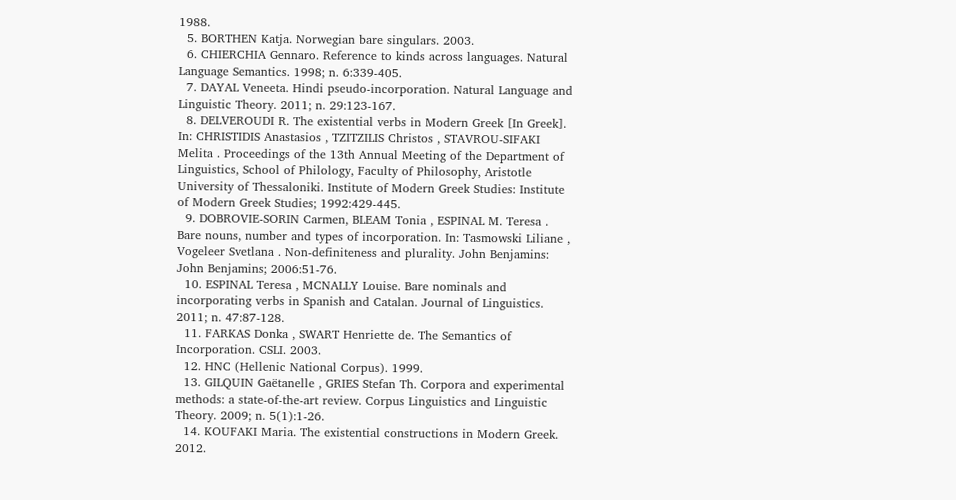1988.
  5. BORTHEN Katja. Norwegian bare singulars. 2003.
  6. CHIERCHIA Gennaro. Reference to kinds across languages. Natural Language Semantics. 1998; n. 6:339-405.
  7. DAYAL Veneeta. Hindi pseudo-incorporation. Natural Language and Linguistic Theory. 2011; n. 29:123-167.
  8. DELVEROUDI R. The existential verbs in Modern Greek [In Greek]. In: CHRISTIDIS Anastasios , TZITZILIS Christos , STAVROU-SIFAKI Melita . Proceedings of the 13th Annual Meeting of the Department of Linguistics, School of Philology, Faculty of Philosophy, Aristotle University of Thessaloniki. Institute of Modern Greek Studies: Institute of Modern Greek Studies; 1992:429-445.
  9. DOBROVIE-SORIN Carmen, BLEAM Tonia , ESPINAL M. Teresa . Bare nouns, number and types of incorporation. In: Tasmowski Liliane , Vogeleer Svetlana . Non-definiteness and plurality. John Benjamins: John Benjamins; 2006:51-76.
  10. ESPINAL Teresa , MCNALLY Louise. Bare nominals and incorporating verbs in Spanish and Catalan. Journal of Linguistics. 2011; n. 47:87-128.
  11. FARKAS Donka , SWART Henriette de. The Semantics of Incorporation. CSLI. 2003.
  12. HNC (Hellenic National Corpus). 1999.
  13. GILQUIN Gaëtanelle , GRIES Stefan Th. Corpora and experimental methods: a state-of-the-art review. Corpus Linguistics and Linguistic Theory. 2009; n. 5(1):1-26.
  14. KOUFAKI Maria. The existential constructions in Modern Greek. 2012.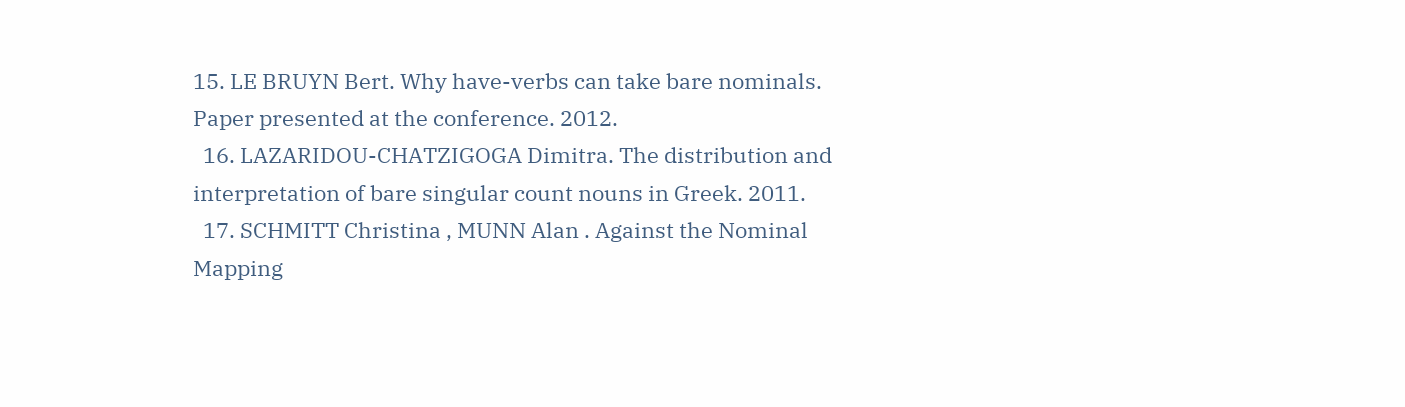15. LE BRUYN Bert. Why have-verbs can take bare nominals. Paper presented at the conference. 2012.
  16. LAZARIDOU-CHATZIGOGA Dimitra. The distribution and interpretation of bare singular count nouns in Greek. 2011.
  17. SCHMITT Christina , MUNN Alan . Against the Nominal Mapping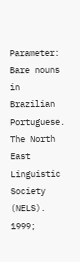Parameter: Bare nouns in Brazilian Portuguese. The North East Linguistic Society (NELS). 1999;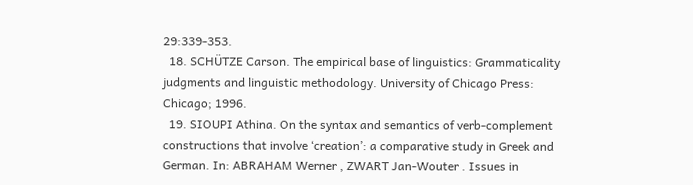29:339-353.
  18. SCHÜTZE Carson. The empirical base of linguistics: Grammaticality judgments and linguistic methodology. University of Chicago Press: Chicago; 1996.
  19. SIOUPI Athina. On the syntax and semantics of verb-complement constructions that involve ‘creation’: a comparative study in Greek and German. In: ABRAHAM Werner , ZWART Jan-Wouter . Issues in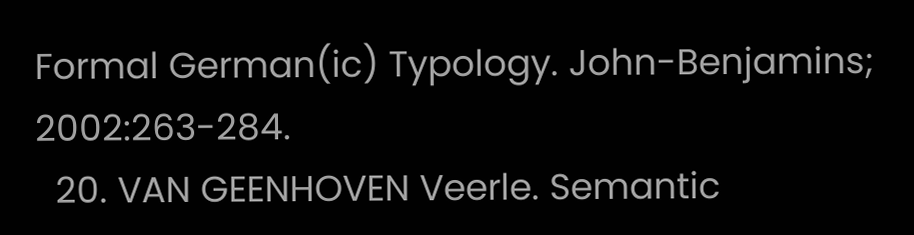Formal German(ic) Typology. John-Benjamins; 2002:263-284.
  20. VAN GEENHOVEN Veerle. Semantic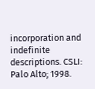incorporation and indefinite descriptions. CSLI: Palo Alto; 1998.